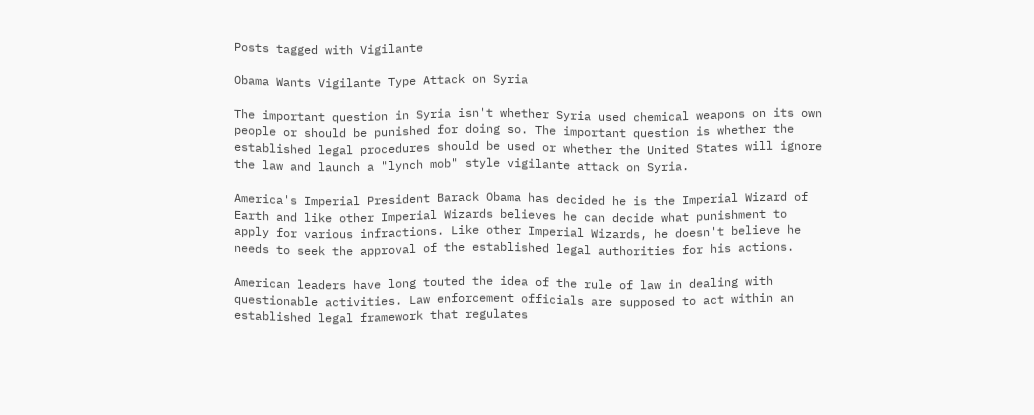Posts tagged with Vigilante

Obama Wants Vigilante Type Attack on Syria

The important question in Syria isn't whether Syria used chemical weapons on its own people or should be punished for doing so. The important question is whether the established legal procedures should be used or whether the United States will ignore the law and launch a "lynch mob" style vigilante attack on Syria.

America's Imperial President Barack Obama has decided he is the Imperial Wizard of Earth and like other Imperial Wizards believes he can decide what punishment to apply for various infractions. Like other Imperial Wizards, he doesn't believe he needs to seek the approval of the established legal authorities for his actions.

American leaders have long touted the idea of the rule of law in dealing with questionable activities. Law enforcement officials are supposed to act within an established legal framework that regulates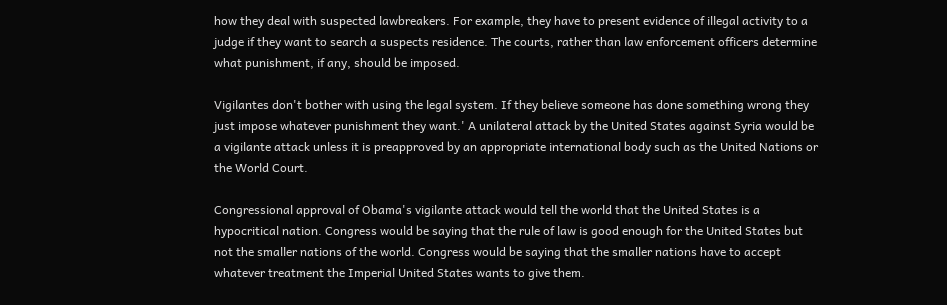how they deal with suspected lawbreakers. For example, they have to present evidence of illegal activity to a judge if they want to search a suspects residence. The courts, rather than law enforcement officers determine what punishment, if any, should be imposed.

Vigilantes don't bother with using the legal system. If they believe someone has done something wrong they just impose whatever punishment they want.' A unilateral attack by the United States against Syria would be a vigilante attack unless it is preapproved by an appropriate international body such as the United Nations or the World Court.

Congressional approval of Obama's vigilante attack would tell the world that the United States is a hypocritical nation. Congress would be saying that the rule of law is good enough for the United States but not the smaller nations of the world. Congress would be saying that the smaller nations have to accept whatever treatment the Imperial United States wants to give them.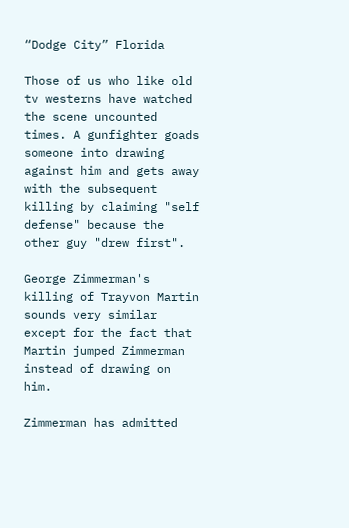“Dodge City” Florida

Those of us who like old tv westerns have watched the scene uncounted times. A gunfighter goads someone into drawing against him and gets away with the subsequent killing by claiming "self defense" because the other guy "drew first".

George Zimmerman's killing of Trayvon Martin sounds very similar except for the fact that Martin jumped Zimmerman instead of drawing on him.

Zimmerman has admitted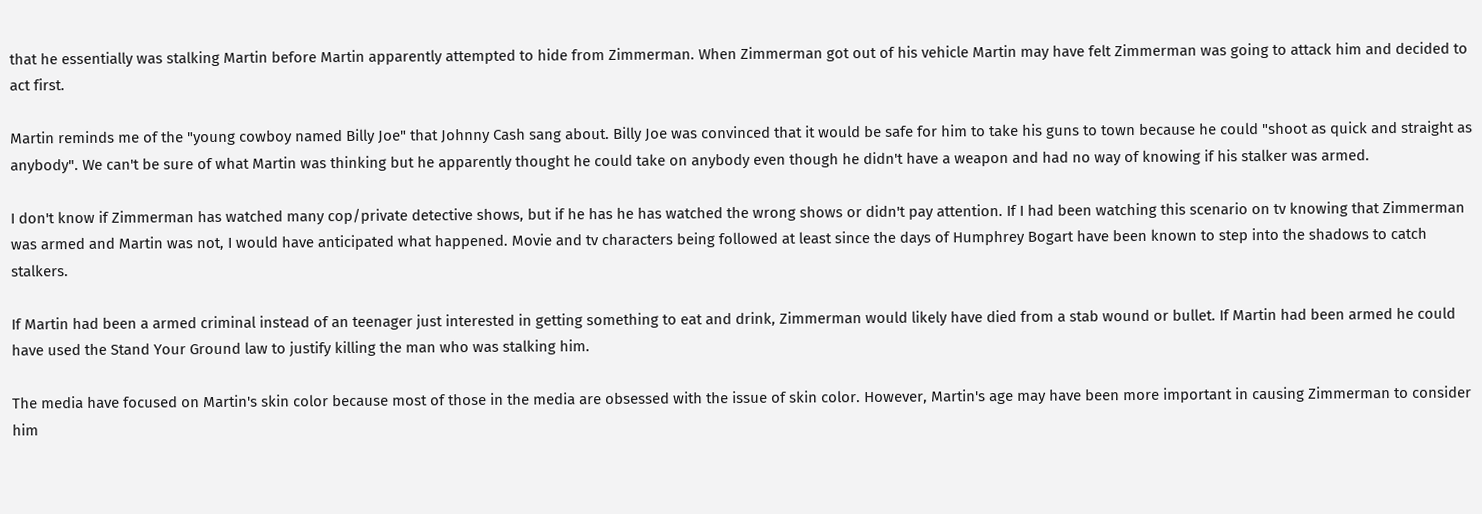that he essentially was stalking Martin before Martin apparently attempted to hide from Zimmerman. When Zimmerman got out of his vehicle Martin may have felt Zimmerman was going to attack him and decided to act first.

Martin reminds me of the "young cowboy named Billy Joe" that Johnny Cash sang about. Billy Joe was convinced that it would be safe for him to take his guns to town because he could "shoot as quick and straight as anybody". We can't be sure of what Martin was thinking but he apparently thought he could take on anybody even though he didn't have a weapon and had no way of knowing if his stalker was armed.

I don't know if Zimmerman has watched many cop/private detective shows, but if he has he has watched the wrong shows or didn't pay attention. If I had been watching this scenario on tv knowing that Zimmerman was armed and Martin was not, I would have anticipated what happened. Movie and tv characters being followed at least since the days of Humphrey Bogart have been known to step into the shadows to catch stalkers.

If Martin had been a armed criminal instead of an teenager just interested in getting something to eat and drink, Zimmerman would likely have died from a stab wound or bullet. If Martin had been armed he could have used the Stand Your Ground law to justify killing the man who was stalking him.

The media have focused on Martin's skin color because most of those in the media are obsessed with the issue of skin color. However, Martin's age may have been more important in causing Zimmerman to consider him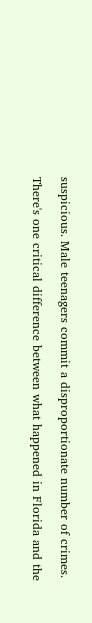suspicious. Male teenagers commit a disproportionate number of crimes.

There's one critical difference between what happened in Florida and the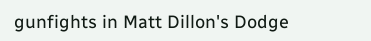gunfights in Matt Dillon's Dodge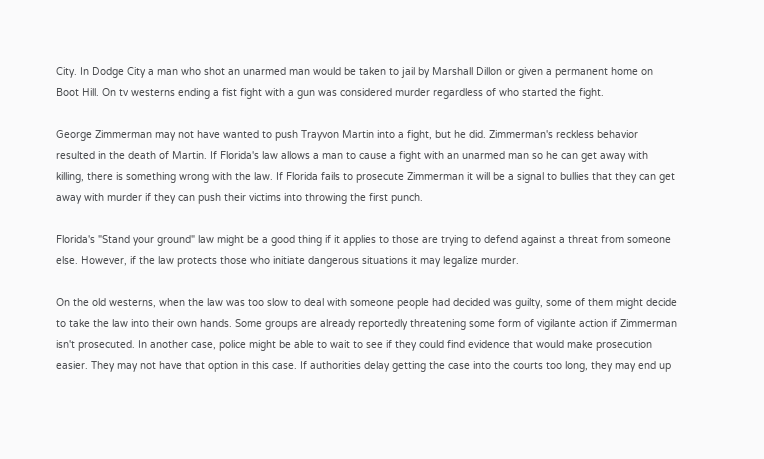City. In Dodge City a man who shot an unarmed man would be taken to jail by Marshall Dillon or given a permanent home on Boot Hill. On tv westerns ending a fist fight with a gun was considered murder regardless of who started the fight.

George Zimmerman may not have wanted to push Trayvon Martin into a fight, but he did. Zimmerman's reckless behavior resulted in the death of Martin. If Florida's law allows a man to cause a fight with an unarmed man so he can get away with killing, there is something wrong with the law. If Florida fails to prosecute Zimmerman it will be a signal to bullies that they can get away with murder if they can push their victims into throwing the first punch.

Florida's "Stand your ground" law might be a good thing if it applies to those are trying to defend against a threat from someone else. However, if the law protects those who initiate dangerous situations it may legalize murder.

On the old westerns, when the law was too slow to deal with someone people had decided was guilty, some of them might decide to take the law into their own hands. Some groups are already reportedly threatening some form of vigilante action if Zimmerman isn't prosecuted. In another case, police might be able to wait to see if they could find evidence that would make prosecution easier. They may not have that option in this case. If authorities delay getting the case into the courts too long, they may end up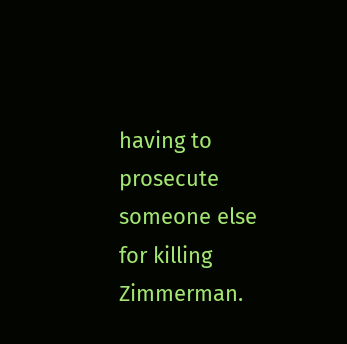having to prosecute someone else for killing Zimmerman.